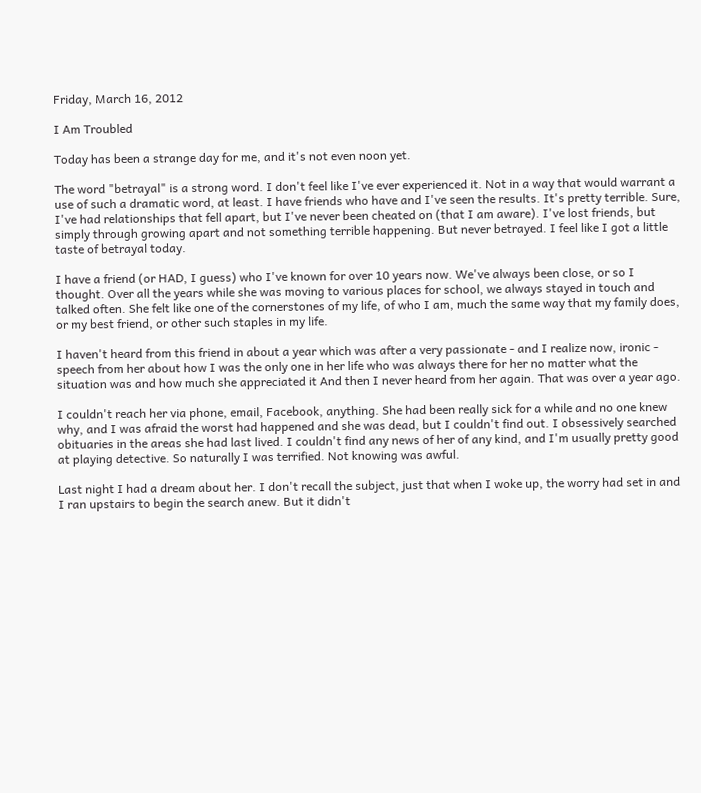Friday, March 16, 2012

I Am Troubled

Today has been a strange day for me, and it's not even noon yet.

The word "betrayal" is a strong word. I don't feel like I've ever experienced it. Not in a way that would warrant a use of such a dramatic word, at least. I have friends who have and I've seen the results. It's pretty terrible. Sure, I've had relationships that fell apart, but I've never been cheated on (that I am aware). I've lost friends, but simply through growing apart and not something terrible happening. But never betrayed. I feel like I got a little taste of betrayal today.

I have a friend (or HAD, I guess) who I've known for over 10 years now. We've always been close, or so I thought. Over all the years while she was moving to various places for school, we always stayed in touch and talked often. She felt like one of the cornerstones of my life, of who I am, much the same way that my family does, or my best friend, or other such staples in my life.

I haven't heard from this friend in about a year which was after a very passionate - and I realize now, ironic - speech from her about how I was the only one in her life who was always there for her no matter what the situation was and how much she appreciated it And then I never heard from her again. That was over a year ago.

I couldn't reach her via phone, email, Facebook, anything. She had been really sick for a while and no one knew why, and I was afraid the worst had happened and she was dead, but I couldn't find out. I obsessively searched obituaries in the areas she had last lived. I couldn't find any news of her of any kind, and I'm usually pretty good at playing detective. So naturally I was terrified. Not knowing was awful.

Last night I had a dream about her. I don't recall the subject, just that when I woke up, the worry had set in and I ran upstairs to begin the search anew. But it didn't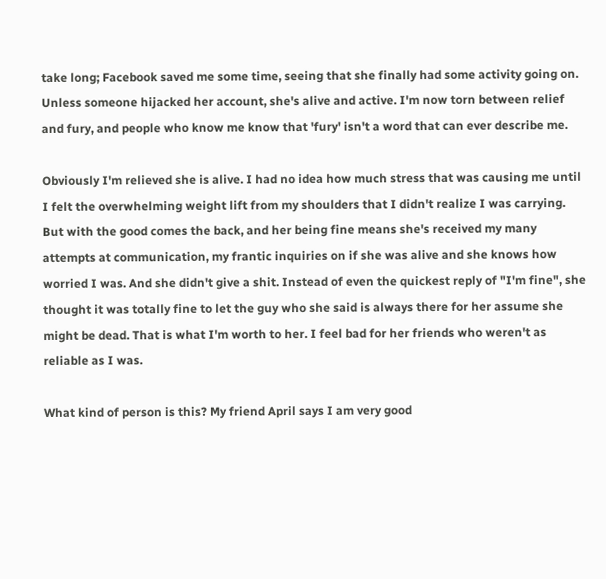take long; Facebook saved me some time, seeing that she finally had some activity going on. Unless someone hijacked her account, she's alive and active. I'm now torn between relief and fury, and people who know me know that 'fury' isn't a word that can ever describe me.

Obviously I'm relieved she is alive. I had no idea how much stress that was causing me until I felt the overwhelming weight lift from my shoulders that I didn't realize I was carrying. But with the good comes the back, and her being fine means she's received my many attempts at communication, my frantic inquiries on if she was alive and she knows how worried I was. And she didn't give a shit. Instead of even the quickest reply of "I'm fine", she thought it was totally fine to let the guy who she said is always there for her assume she might be dead. That is what I'm worth to her. I feel bad for her friends who weren't as reliable as I was.

What kind of person is this? My friend April says I am very good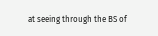at seeing through the BS of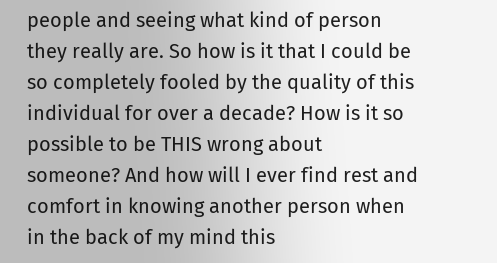people and seeing what kind of person they really are. So how is it that I could be so completely fooled by the quality of this individual for over a decade? How is it so possible to be THIS wrong about someone? And how will I ever find rest and comfort in knowing another person when in the back of my mind this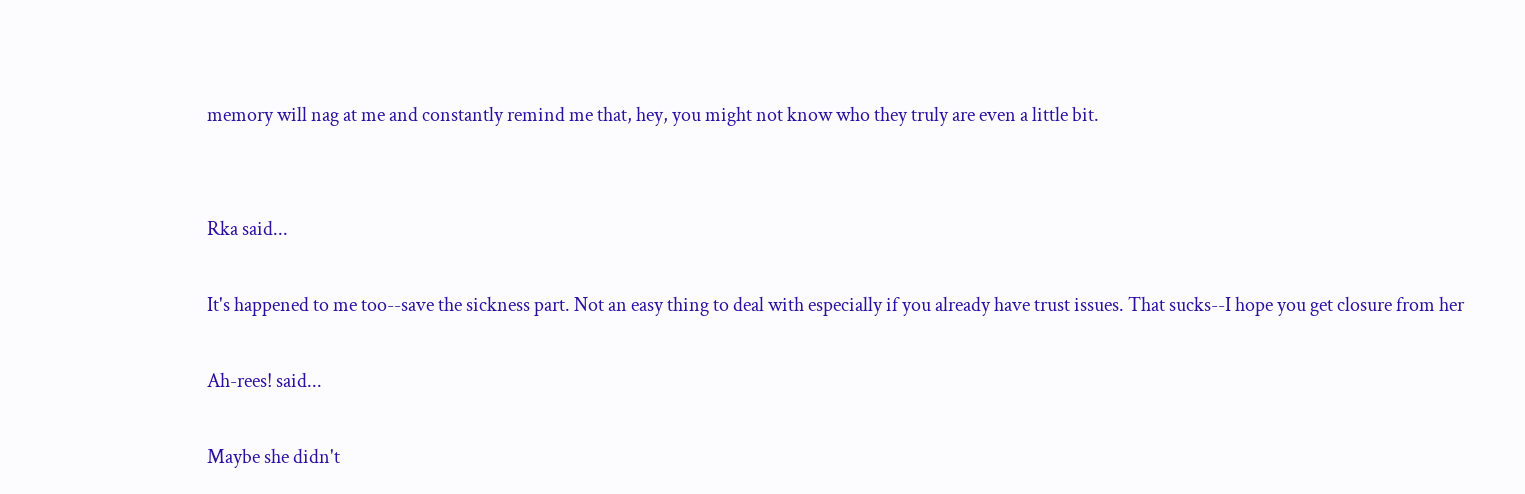memory will nag at me and constantly remind me that, hey, you might not know who they truly are even a little bit.


Rka said...

It's happened to me too--save the sickness part. Not an easy thing to deal with especially if you already have trust issues. That sucks--I hope you get closure from her

Ah-rees! said...

Maybe she didn't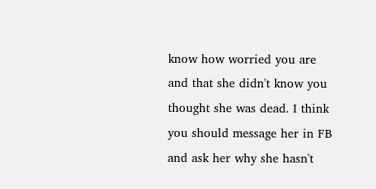know how worried you are and that she didn't know you thought she was dead. I think you should message her in FB and ask her why she hasn't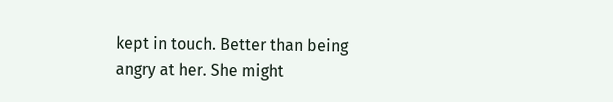kept in touch. Better than being angry at her. She might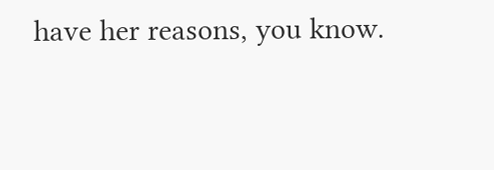have her reasons, you know.